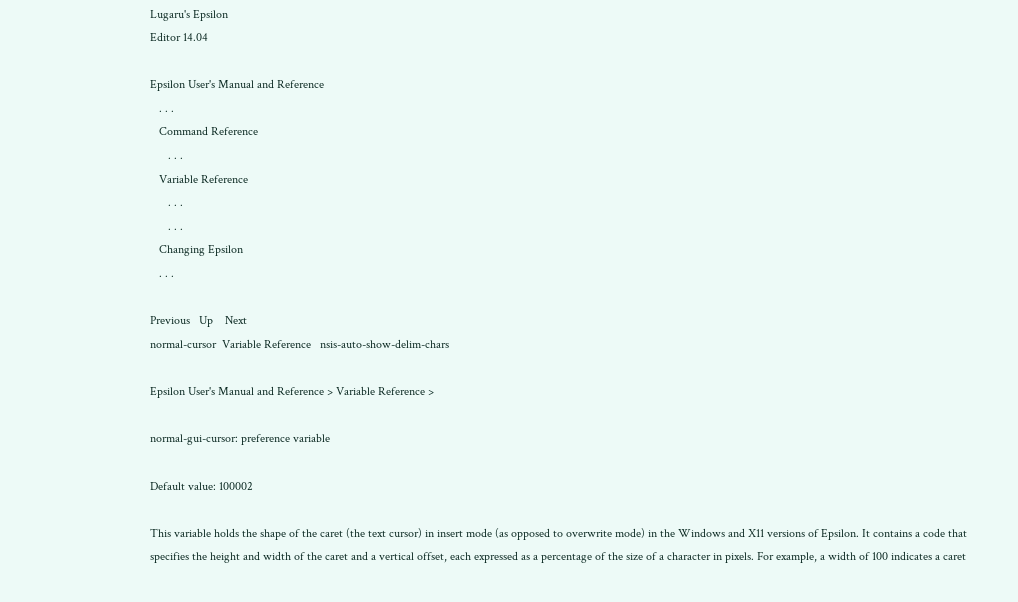Lugaru's Epsilon
Editor 14.04

Epsilon User's Manual and Reference
   . . .
   Command Reference
      . . .
   Variable Reference
      . . .
      . . .
   Changing Epsilon
   . . .

Previous   Up    Next
normal-cursor  Variable Reference   nsis-auto-show-delim-chars

Epsilon User's Manual and Reference > Variable Reference >

normal-gui-cursor: preference variable

Default value: 100002

This variable holds the shape of the caret (the text cursor) in insert mode (as opposed to overwrite mode) in the Windows and X11 versions of Epsilon. It contains a code that specifies the height and width of the caret and a vertical offset, each expressed as a percentage of the size of a character in pixels. For example, a width of 100 indicates a caret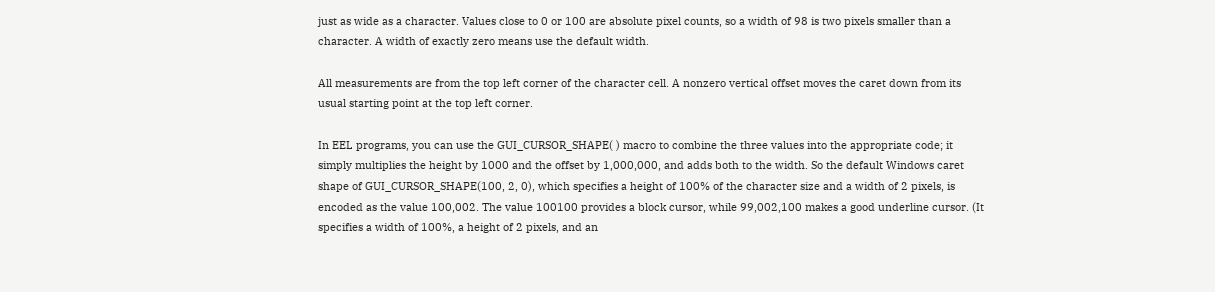just as wide as a character. Values close to 0 or 100 are absolute pixel counts, so a width of 98 is two pixels smaller than a character. A width of exactly zero means use the default width.

All measurements are from the top left corner of the character cell. A nonzero vertical offset moves the caret down from its usual starting point at the top left corner.

In EEL programs, you can use the GUI_CURSOR_SHAPE( ) macro to combine the three values into the appropriate code; it simply multiplies the height by 1000 and the offset by 1,000,000, and adds both to the width. So the default Windows caret shape of GUI_CURSOR_SHAPE(100, 2, 0), which specifies a height of 100% of the character size and a width of 2 pixels, is encoded as the value 100,002. The value 100100 provides a block cursor, while 99,002,100 makes a good underline cursor. (It specifies a width of 100%, a height of 2 pixels, and an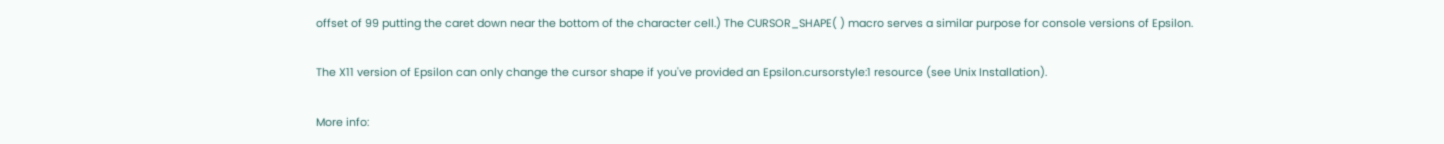offset of 99 putting the caret down near the bottom of the character cell.) The CURSOR_SHAPE( ) macro serves a similar purpose for console versions of Epsilon.

The X11 version of Epsilon can only change the cursor shape if you've provided an Epsilon.cursorstyle:1 resource (see Unix Installation).

More info: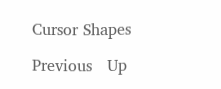Cursor Shapes

Previous   Up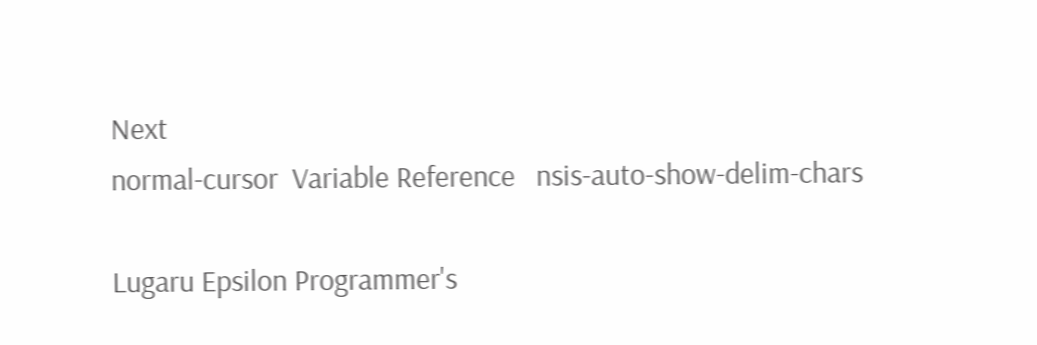Next
normal-cursor  Variable Reference   nsis-auto-show-delim-chars

Lugaru Epsilon Programmer's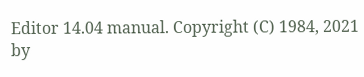Editor 14.04 manual. Copyright (C) 1984, 2021 by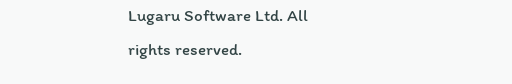Lugaru Software Ltd. All rights reserved.